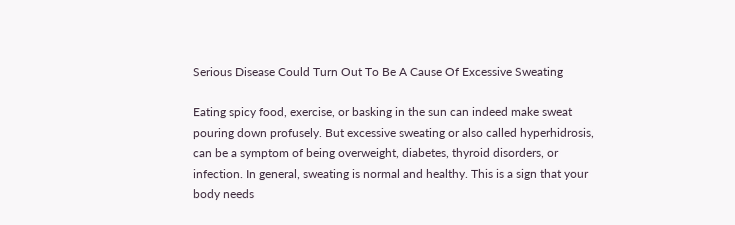Serious Disease Could Turn Out To Be A Cause Of Excessive Sweating

Eating spicy food, exercise, or basking in the sun can indeed make sweat pouring down profusely. But excessive sweating or also called hyperhidrosis, can be a symptom of being overweight, diabetes, thyroid disorders, or infection. In general, sweating is normal and healthy. This is a sign that your body needs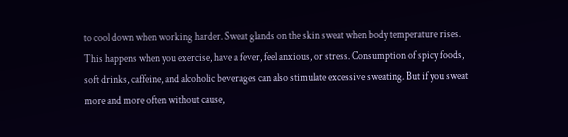to cool down when working harder. Sweat glands on the skin sweat when body temperature rises. This happens when you exercise, have a fever, feel anxious, or stress. Consumption of spicy foods, soft drinks, caffeine, and alcoholic beverages can also stimulate excessive sweating. But if you sweat more and more often without cause,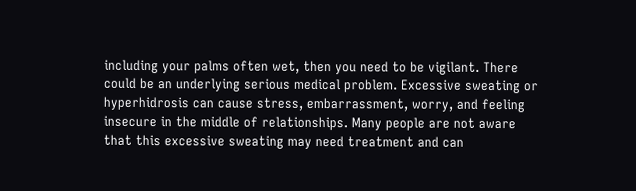including your palms often wet, then you need to be vigilant. There could be an underlying serious medical problem. Excessive sweating or hyperhidrosis can cause stress, embarrassment, worry, and feeling insecure in the middle of relationships. Many people are not aware that this excessive sweating may need treatment and can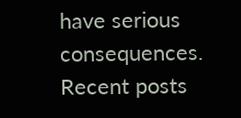have serious consequences.
Recent posts